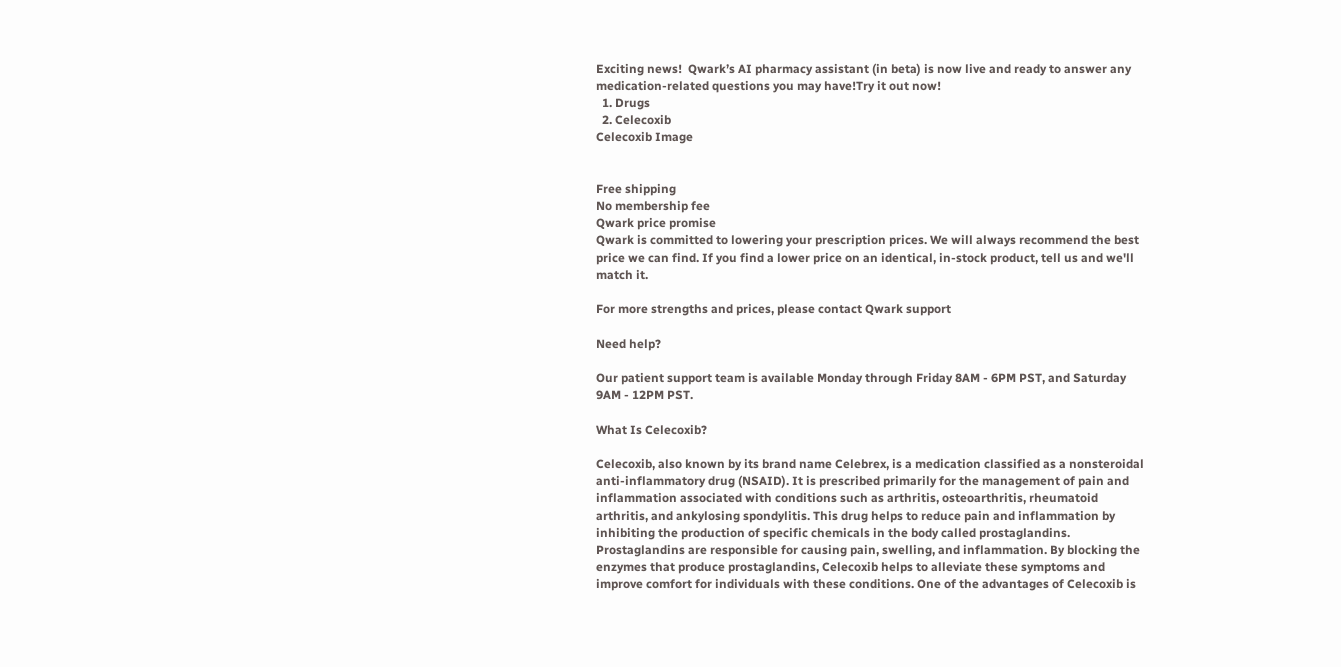Exciting news!  Qwark’s AI pharmacy assistant (in beta) is now live and ready to answer any medication-related questions you may have!Try it out now!
  1. Drugs
  2. Celecoxib
Celecoxib Image


Free shipping
No membership fee
Qwark price promise
Qwark is committed to lowering your prescription prices. We will always recommend the best price we can find. If you find a lower price on an identical, in-stock product, tell us and we'll match it.

For more strengths and prices, please contact Qwark support

Need help?

Our patient support team is available Monday through Friday 8AM - 6PM PST, and Saturday 9AM - 12PM PST.

What Is Celecoxib?

Celecoxib, also known by its brand name Celebrex, is a medication classified as a nonsteroidal anti-inflammatory drug (NSAID). It is prescribed primarily for the management of pain and inflammation associated with conditions such as arthritis, osteoarthritis, rheumatoid arthritis, and ankylosing spondylitis. This drug helps to reduce pain and inflammation by inhibiting the production of specific chemicals in the body called prostaglandins. Prostaglandins are responsible for causing pain, swelling, and inflammation. By blocking the enzymes that produce prostaglandins, Celecoxib helps to alleviate these symptoms and improve comfort for individuals with these conditions. One of the advantages of Celecoxib is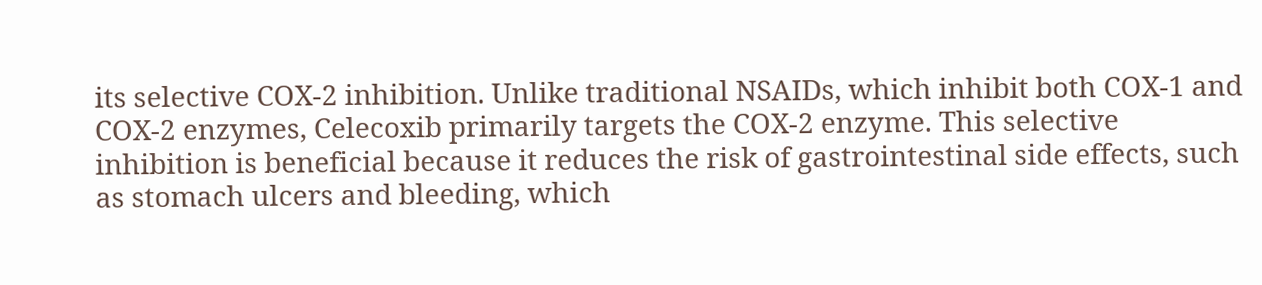its selective COX-2 inhibition. Unlike traditional NSAIDs, which inhibit both COX-1 and COX-2 enzymes, Celecoxib primarily targets the COX-2 enzyme. This selective inhibition is beneficial because it reduces the risk of gastrointestinal side effects, such as stomach ulcers and bleeding, which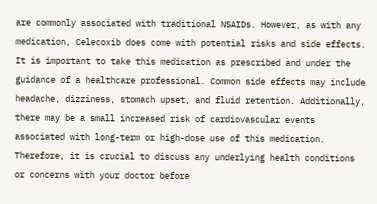are commonly associated with traditional NSAIDs. However, as with any medication, Celecoxib does come with potential risks and side effects. It is important to take this medication as prescribed and under the guidance of a healthcare professional. Common side effects may include headache, dizziness, stomach upset, and fluid retention. Additionally, there may be a small increased risk of cardiovascular events associated with long-term or high-dose use of this medication. Therefore, it is crucial to discuss any underlying health conditions or concerns with your doctor before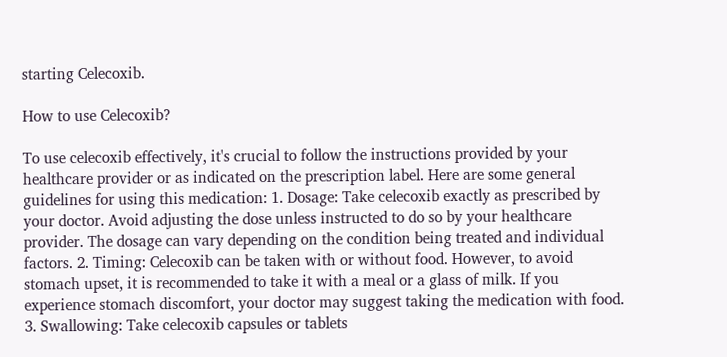starting Celecoxib.

How to use Celecoxib?

To use celecoxib effectively, it's crucial to follow the instructions provided by your healthcare provider or as indicated on the prescription label. Here are some general guidelines for using this medication: 1. Dosage: Take celecoxib exactly as prescribed by your doctor. Avoid adjusting the dose unless instructed to do so by your healthcare provider. The dosage can vary depending on the condition being treated and individual factors. 2. Timing: Celecoxib can be taken with or without food. However, to avoid stomach upset, it is recommended to take it with a meal or a glass of milk. If you experience stomach discomfort, your doctor may suggest taking the medication with food. 3. Swallowing: Take celecoxib capsules or tablets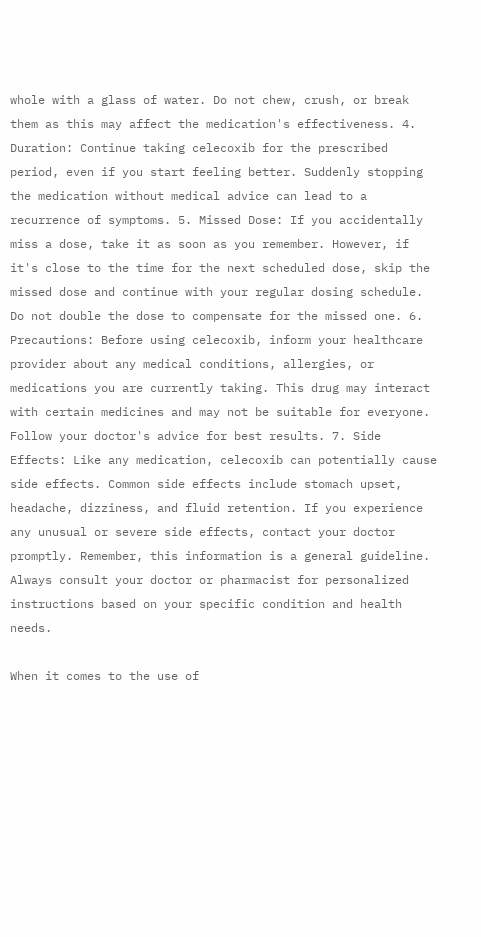whole with a glass of water. Do not chew, crush, or break them as this may affect the medication's effectiveness. 4. Duration: Continue taking celecoxib for the prescribed period, even if you start feeling better. Suddenly stopping the medication without medical advice can lead to a recurrence of symptoms. 5. Missed Dose: If you accidentally miss a dose, take it as soon as you remember. However, if it's close to the time for the next scheduled dose, skip the missed dose and continue with your regular dosing schedule. Do not double the dose to compensate for the missed one. 6. Precautions: Before using celecoxib, inform your healthcare provider about any medical conditions, allergies, or medications you are currently taking. This drug may interact with certain medicines and may not be suitable for everyone. Follow your doctor's advice for best results. 7. Side Effects: Like any medication, celecoxib can potentially cause side effects. Common side effects include stomach upset, headache, dizziness, and fluid retention. If you experience any unusual or severe side effects, contact your doctor promptly. Remember, this information is a general guideline. Always consult your doctor or pharmacist for personalized instructions based on your specific condition and health needs.

When it comes to the use of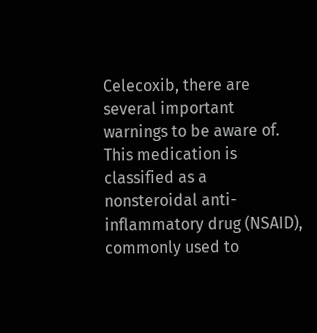Celecoxib, there are several important warnings to be aware of. This medication is classified as a nonsteroidal anti-inflammatory drug (NSAID), commonly used to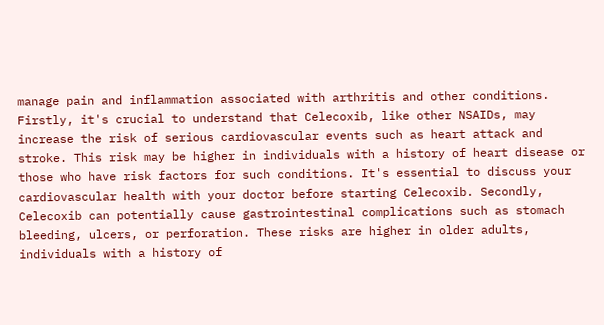manage pain and inflammation associated with arthritis and other conditions. Firstly, it's crucial to understand that Celecoxib, like other NSAIDs, may increase the risk of serious cardiovascular events such as heart attack and stroke. This risk may be higher in individuals with a history of heart disease or those who have risk factors for such conditions. It's essential to discuss your cardiovascular health with your doctor before starting Celecoxib. Secondly, Celecoxib can potentially cause gastrointestinal complications such as stomach bleeding, ulcers, or perforation. These risks are higher in older adults, individuals with a history of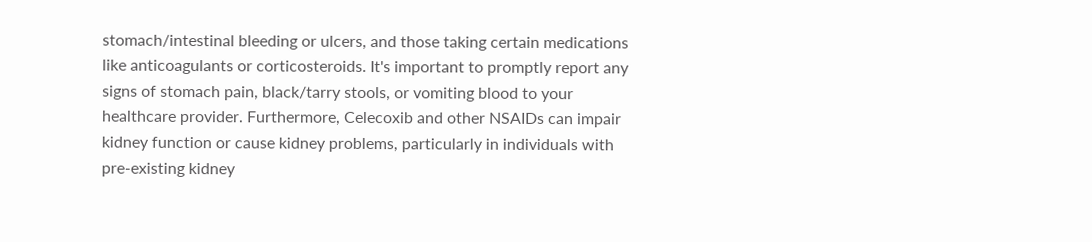stomach/intestinal bleeding or ulcers, and those taking certain medications like anticoagulants or corticosteroids. It's important to promptly report any signs of stomach pain, black/tarry stools, or vomiting blood to your healthcare provider. Furthermore, Celecoxib and other NSAIDs can impair kidney function or cause kidney problems, particularly in individuals with pre-existing kidney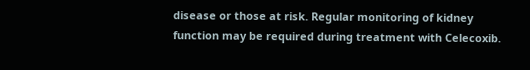disease or those at risk. Regular monitoring of kidney function may be required during treatment with Celecoxib.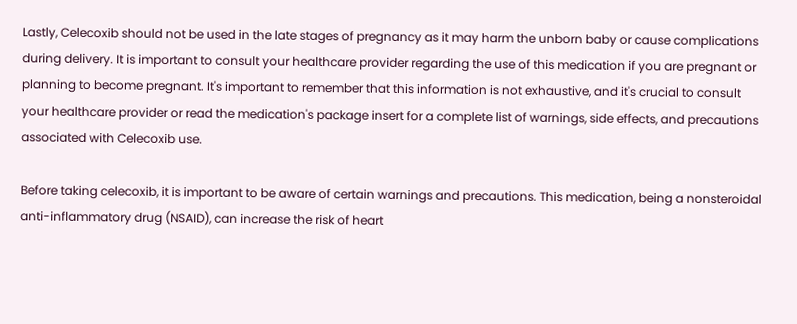Lastly, Celecoxib should not be used in the late stages of pregnancy as it may harm the unborn baby or cause complications during delivery. It is important to consult your healthcare provider regarding the use of this medication if you are pregnant or planning to become pregnant. It's important to remember that this information is not exhaustive, and it's crucial to consult your healthcare provider or read the medication's package insert for a complete list of warnings, side effects, and precautions associated with Celecoxib use.

Before taking celecoxib, it is important to be aware of certain warnings and precautions. This medication, being a nonsteroidal anti-inflammatory drug (NSAID), can increase the risk of heart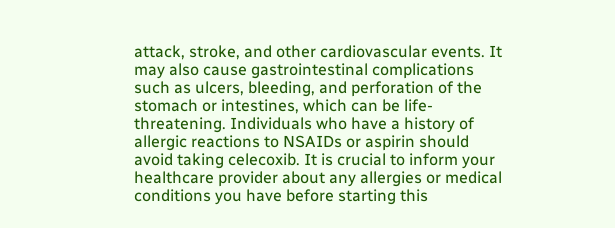attack, stroke, and other cardiovascular events. It may also cause gastrointestinal complications such as ulcers, bleeding, and perforation of the stomach or intestines, which can be life-threatening. Individuals who have a history of allergic reactions to NSAIDs or aspirin should avoid taking celecoxib. It is crucial to inform your healthcare provider about any allergies or medical conditions you have before starting this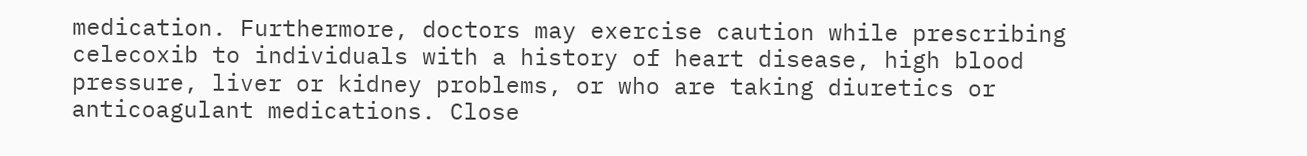medication. Furthermore, doctors may exercise caution while prescribing celecoxib to individuals with a history of heart disease, high blood pressure, liver or kidney problems, or who are taking diuretics or anticoagulant medications. Close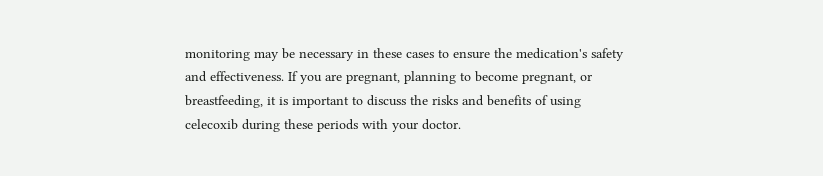monitoring may be necessary in these cases to ensure the medication's safety and effectiveness. If you are pregnant, planning to become pregnant, or breastfeeding, it is important to discuss the risks and benefits of using celecoxib during these periods with your doctor.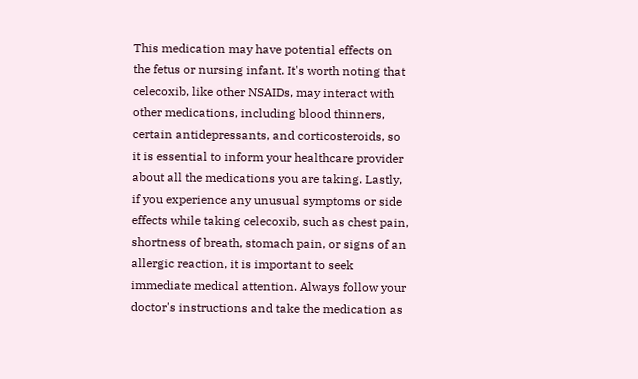This medication may have potential effects on the fetus or nursing infant. It's worth noting that celecoxib, like other NSAIDs, may interact with other medications, including blood thinners, certain antidepressants, and corticosteroids, so it is essential to inform your healthcare provider about all the medications you are taking. Lastly, if you experience any unusual symptoms or side effects while taking celecoxib, such as chest pain, shortness of breath, stomach pain, or signs of an allergic reaction, it is important to seek immediate medical attention. Always follow your doctor's instructions and take the medication as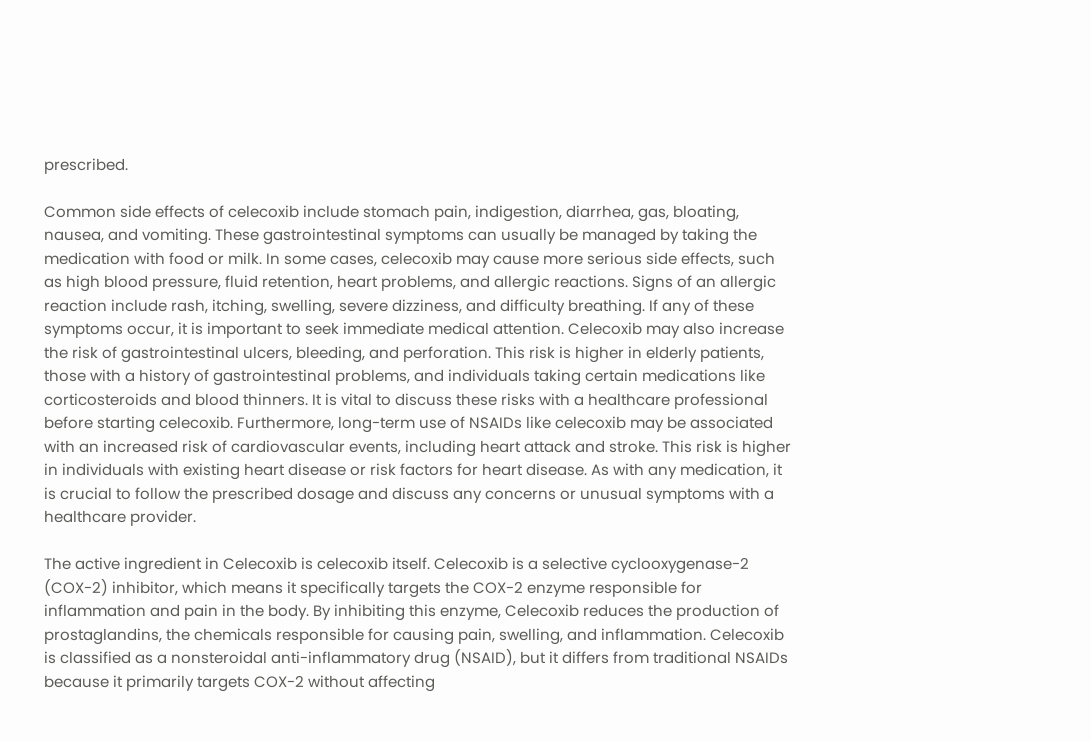prescribed.

Common side effects of celecoxib include stomach pain, indigestion, diarrhea, gas, bloating, nausea, and vomiting. These gastrointestinal symptoms can usually be managed by taking the medication with food or milk. In some cases, celecoxib may cause more serious side effects, such as high blood pressure, fluid retention, heart problems, and allergic reactions. Signs of an allergic reaction include rash, itching, swelling, severe dizziness, and difficulty breathing. If any of these symptoms occur, it is important to seek immediate medical attention. Celecoxib may also increase the risk of gastrointestinal ulcers, bleeding, and perforation. This risk is higher in elderly patients, those with a history of gastrointestinal problems, and individuals taking certain medications like corticosteroids and blood thinners. It is vital to discuss these risks with a healthcare professional before starting celecoxib. Furthermore, long-term use of NSAIDs like celecoxib may be associated with an increased risk of cardiovascular events, including heart attack and stroke. This risk is higher in individuals with existing heart disease or risk factors for heart disease. As with any medication, it is crucial to follow the prescribed dosage and discuss any concerns or unusual symptoms with a healthcare provider.

The active ingredient in Celecoxib is celecoxib itself. Celecoxib is a selective cyclooxygenase-2 (COX-2) inhibitor, which means it specifically targets the COX-2 enzyme responsible for inflammation and pain in the body. By inhibiting this enzyme, Celecoxib reduces the production of prostaglandins, the chemicals responsible for causing pain, swelling, and inflammation. Celecoxib is classified as a nonsteroidal anti-inflammatory drug (NSAID), but it differs from traditional NSAIDs because it primarily targets COX-2 without affecting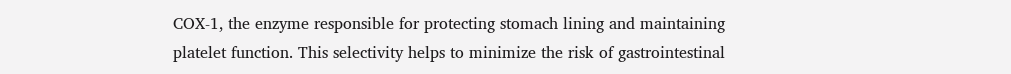COX-1, the enzyme responsible for protecting stomach lining and maintaining platelet function. This selectivity helps to minimize the risk of gastrointestinal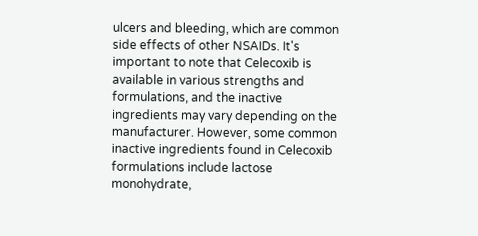ulcers and bleeding, which are common side effects of other NSAIDs. It's important to note that Celecoxib is available in various strengths and formulations, and the inactive ingredients may vary depending on the manufacturer. However, some common inactive ingredients found in Celecoxib formulations include lactose monohydrate,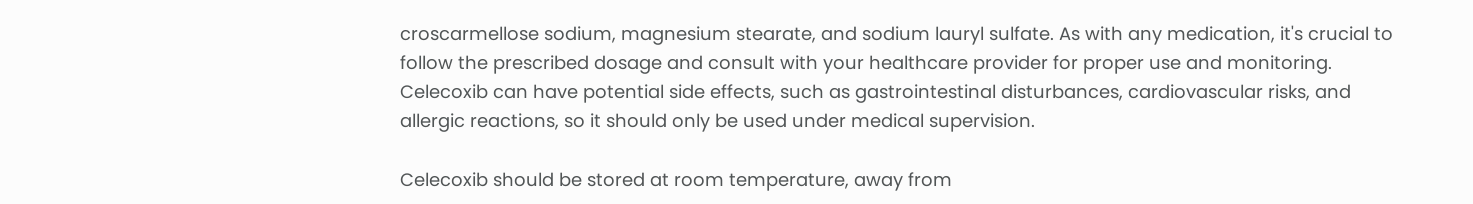croscarmellose sodium, magnesium stearate, and sodium lauryl sulfate. As with any medication, it's crucial to follow the prescribed dosage and consult with your healthcare provider for proper use and monitoring. Celecoxib can have potential side effects, such as gastrointestinal disturbances, cardiovascular risks, and allergic reactions, so it should only be used under medical supervision.

Celecoxib should be stored at room temperature, away from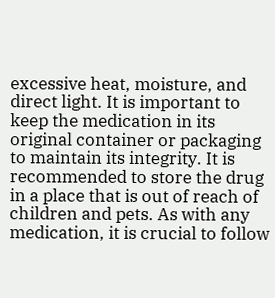excessive heat, moisture, and direct light. It is important to keep the medication in its original container or packaging to maintain its integrity. It is recommended to store the drug in a place that is out of reach of children and pets. As with any medication, it is crucial to follow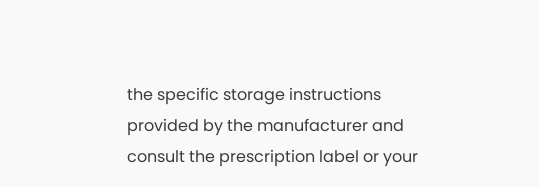the specific storage instructions provided by the manufacturer and consult the prescription label or your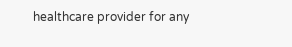healthcare provider for any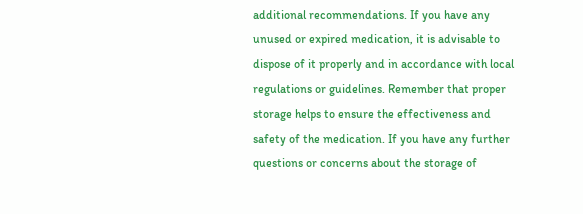additional recommendations. If you have any unused or expired medication, it is advisable to dispose of it properly and in accordance with local regulations or guidelines. Remember that proper storage helps to ensure the effectiveness and safety of the medication. If you have any further questions or concerns about the storage of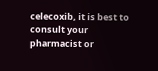celecoxib, it is best to consult your pharmacist or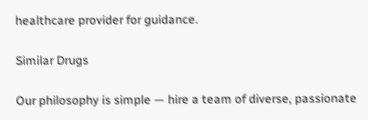healthcare provider for guidance.

Similar Drugs

Our philosophy is simple — hire a team of diverse, passionate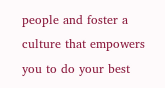people and foster a culture that empowers you to do your best